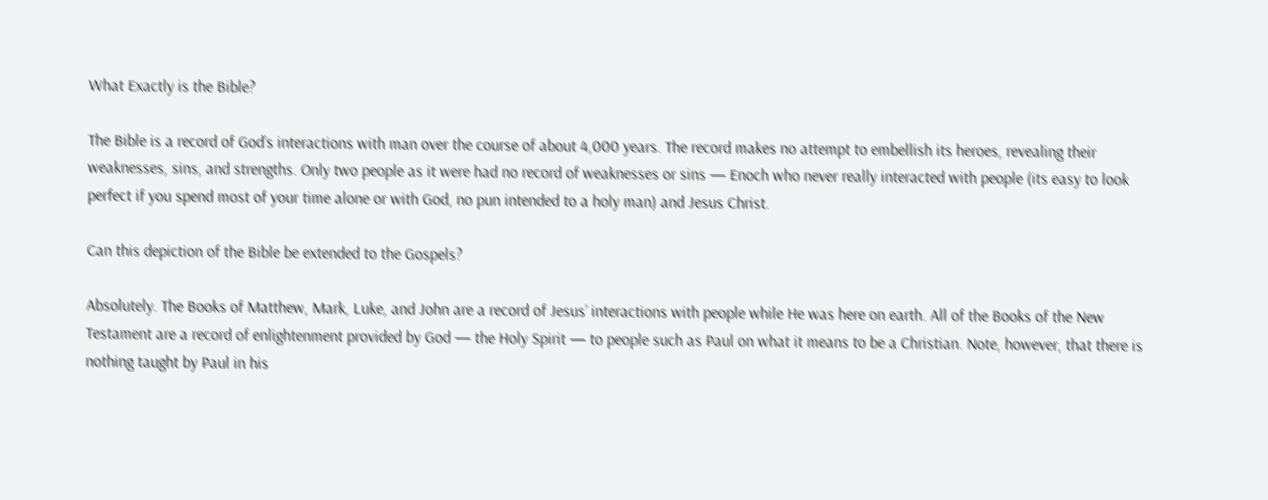What Exactly is the Bible?

The Bible is a record of God’s interactions with man over the course of about 4,000 years. The record makes no attempt to embellish its heroes, revealing their weaknesses, sins, and strengths. Only two people as it were had no record of weaknesses or sins — Enoch who never really interacted with people (its easy to look perfect if you spend most of your time alone or with God, no pun intended to a holy man) and Jesus Christ.

Can this depiction of the Bible be extended to the Gospels?

Absolutely. The Books of Matthew, Mark, Luke, and John are a record of Jesus’ interactions with people while He was here on earth. All of the Books of the New Testament are a record of enlightenment provided by God — the Holy Spirit — to people such as Paul on what it means to be a Christian. Note, however, that there is nothing taught by Paul in his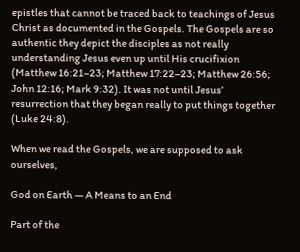epistles that cannot be traced back to teachings of Jesus Christ as documented in the Gospels. The Gospels are so authentic they depict the disciples as not really understanding Jesus even up until His crucifixion (Matthew 16:21–23; Matthew 17:22–23; Matthew 26:56; John 12:16; Mark 9:32). It was not until Jesus’ resurrection that they began really to put things together (Luke 24:8).

When we read the Gospels, we are supposed to ask ourselves,

God on Earth — A Means to an End

Part of the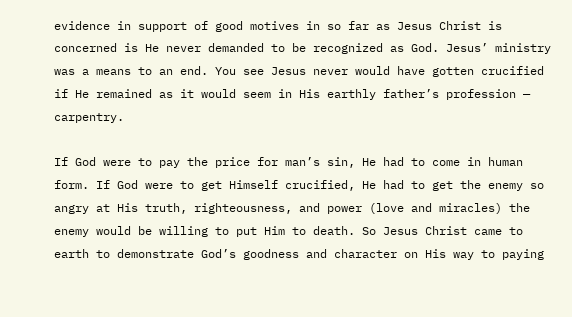evidence in support of good motives in so far as Jesus Christ is concerned is He never demanded to be recognized as God. Jesus’ ministry was a means to an end. You see Jesus never would have gotten crucified if He remained as it would seem in His earthly father’s profession — carpentry.

If God were to pay the price for man’s sin, He had to come in human form. If God were to get Himself crucified, He had to get the enemy so angry at His truth, righteousness, and power (love and miracles) the enemy would be willing to put Him to death. So Jesus Christ came to earth to demonstrate God’s goodness and character on His way to paying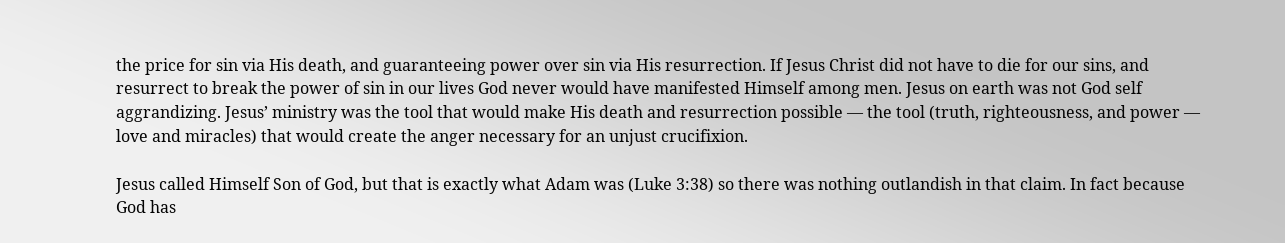the price for sin via His death, and guaranteeing power over sin via His resurrection. If Jesus Christ did not have to die for our sins, and resurrect to break the power of sin in our lives God never would have manifested Himself among men. Jesus on earth was not God self aggrandizing. Jesus’ ministry was the tool that would make His death and resurrection possible — the tool (truth, righteousness, and power — love and miracles) that would create the anger necessary for an unjust crucifixion.

Jesus called Himself Son of God, but that is exactly what Adam was (Luke 3:38) so there was nothing outlandish in that claim. In fact because God has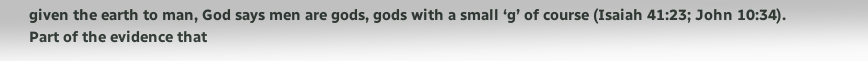given the earth to man, God says men are gods, gods with a small ‘g’ of course (Isaiah 41:23; John 10:34). Part of the evidence that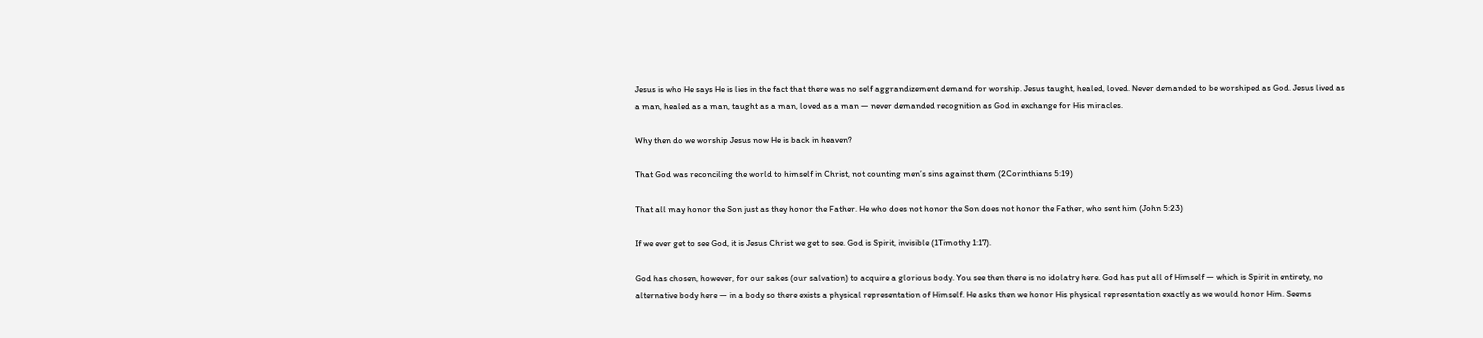Jesus is who He says He is lies in the fact that there was no self aggrandizement demand for worship. Jesus taught, healed, loved. Never demanded to be worshiped as God. Jesus lived as a man, healed as a man, taught as a man, loved as a man — never demanded recognition as God in exchange for His miracles.

Why then do we worship Jesus now He is back in heaven?

That God was reconciling the world to himself in Christ, not counting men’s sins against them (2Corinthians 5:19)

That all may honor the Son just as they honor the Father. He who does not honor the Son does not honor the Father, who sent him (John 5:23)

If we ever get to see God, it is Jesus Christ we get to see. God is Spirit, invisible (1Timothy 1:17).

God has chosen, however, for our sakes (our salvation) to acquire a glorious body. You see then there is no idolatry here. God has put all of Himself — which is Spirit in entirety, no alternative body here — in a body so there exists a physical representation of Himself. He asks then we honor His physical representation exactly as we would honor Him. Seems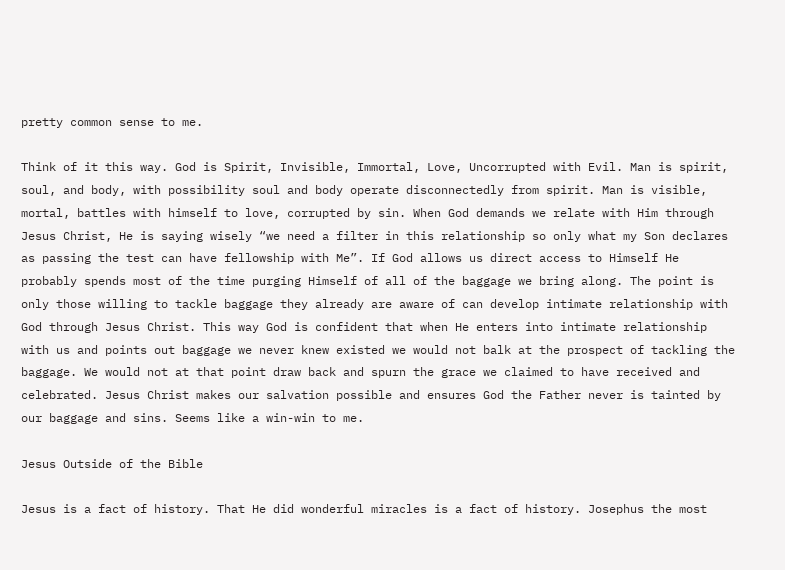pretty common sense to me.

Think of it this way. God is Spirit, Invisible, Immortal, Love, Uncorrupted with Evil. Man is spirit, soul, and body, with possibility soul and body operate disconnectedly from spirit. Man is visible, mortal, battles with himself to love, corrupted by sin. When God demands we relate with Him through Jesus Christ, He is saying wisely “we need a filter in this relationship so only what my Son declares as passing the test can have fellowship with Me”. If God allows us direct access to Himself He probably spends most of the time purging Himself of all of the baggage we bring along. The point is only those willing to tackle baggage they already are aware of can develop intimate relationship with God through Jesus Christ. This way God is confident that when He enters into intimate relationship with us and points out baggage we never knew existed we would not balk at the prospect of tackling the baggage. We would not at that point draw back and spurn the grace we claimed to have received and celebrated. Jesus Christ makes our salvation possible and ensures God the Father never is tainted by our baggage and sins. Seems like a win-win to me.

Jesus Outside of the Bible

Jesus is a fact of history. That He did wonderful miracles is a fact of history. Josephus the most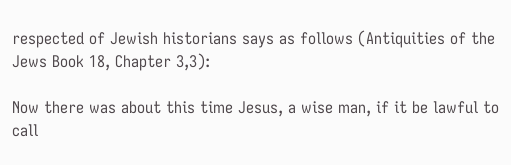respected of Jewish historians says as follows (Antiquities of the Jews Book 18, Chapter 3,3):

Now there was about this time Jesus, a wise man, if it be lawful to call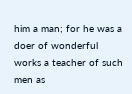him a man; for he was a doer of wonderful works a teacher of such men as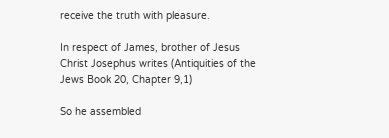receive the truth with pleasure.

In respect of James, brother of Jesus Christ Josephus writes (Antiquities of the Jews Book 20, Chapter 9,1)

So he assembled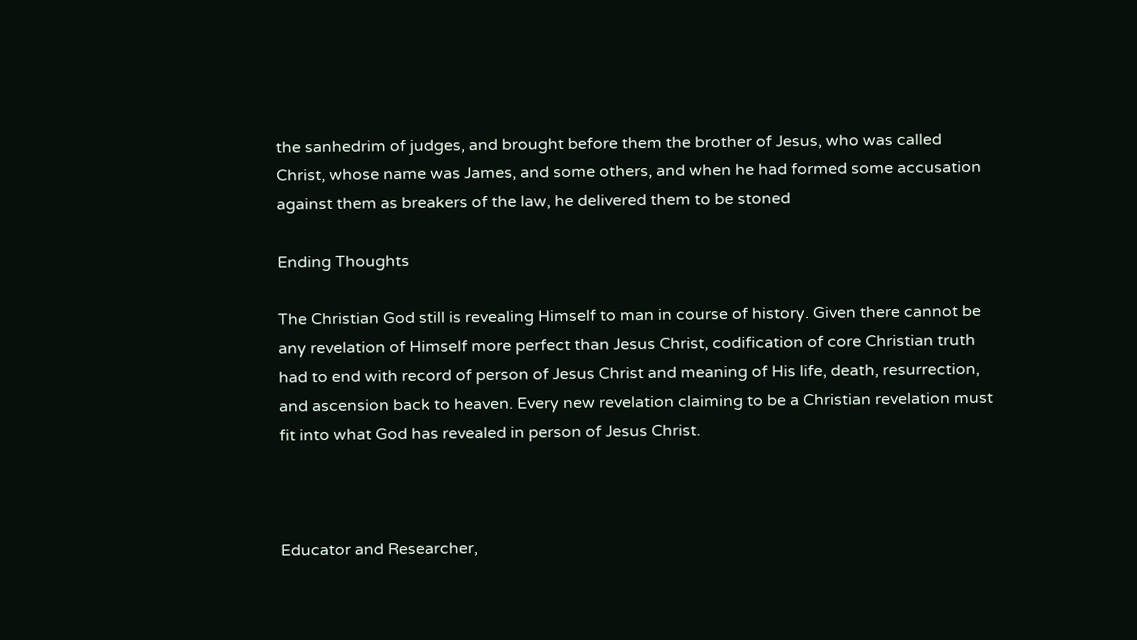the sanhedrim of judges, and brought before them the brother of Jesus, who was called Christ, whose name was James, and some others, and when he had formed some accusation against them as breakers of the law, he delivered them to be stoned

Ending Thoughts

The Christian God still is revealing Himself to man in course of history. Given there cannot be any revelation of Himself more perfect than Jesus Christ, codification of core Christian truth had to end with record of person of Jesus Christ and meaning of His life, death, resurrection, and ascension back to heaven. Every new revelation claiming to be a Christian revelation must fit into what God has revealed in person of Jesus Christ.



Educator and Researcher,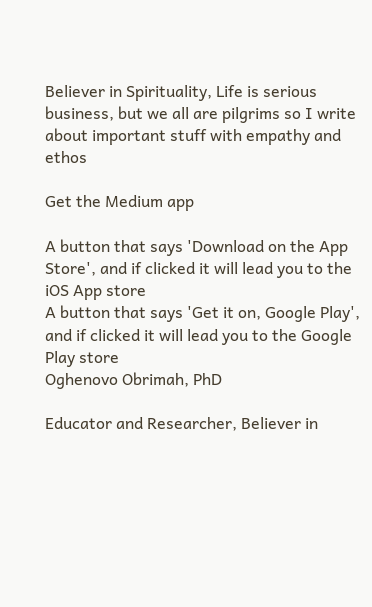Believer in Spirituality, Life is serious business, but we all are pilgrims so I write about important stuff with empathy and ethos

Get the Medium app

A button that says 'Download on the App Store', and if clicked it will lead you to the iOS App store
A button that says 'Get it on, Google Play', and if clicked it will lead you to the Google Play store
Oghenovo Obrimah, PhD

Educator and Researcher, Believer in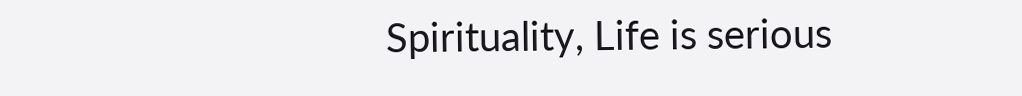Spirituality, Life is serious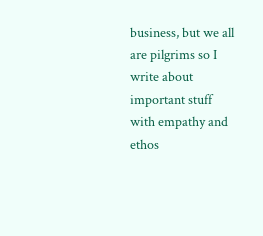business, but we all are pilgrims so I write about important stuff with empathy and ethos